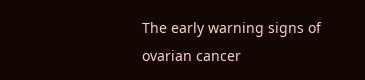The early warning signs of ovarian cancer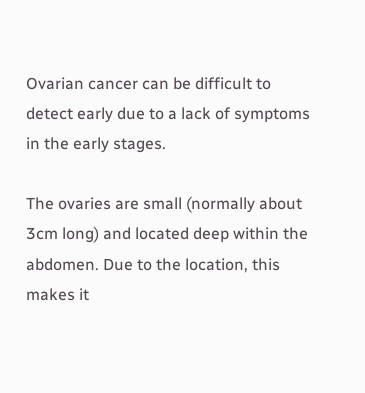Ovarian cancer can be difficult to detect early due to a lack of symptoms in the early stages.

The ovaries are small (normally about 3cm long) and located deep within the abdomen. Due to the location, this makes it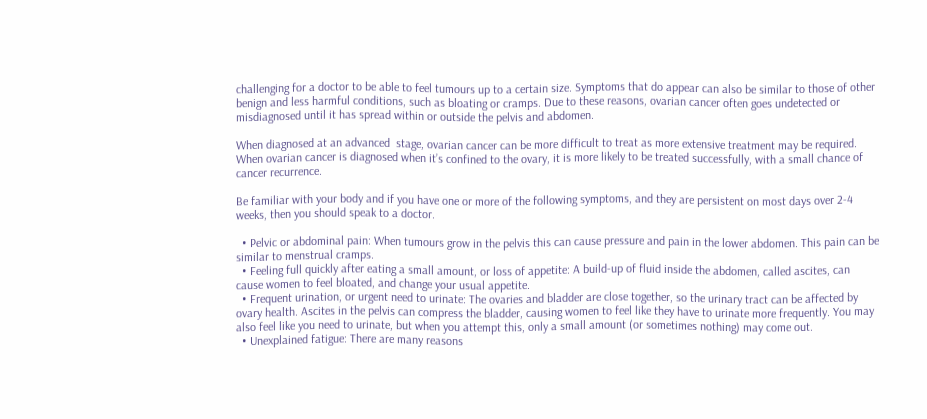challenging for a doctor to be able to feel tumours up to a certain size. Symptoms that do appear can also be similar to those of other benign and less harmful conditions, such as bloating or cramps. Due to these reasons, ovarian cancer often goes undetected or misdiagnosed until it has spread within or outside the pelvis and abdomen.

When diagnosed at an advanced  stage, ovarian cancer can be more difficult to treat as more extensive treatment may be required. When ovarian cancer is diagnosed when it’s confined to the ovary, it is more likely to be treated successfully, with a small chance of cancer recurrence.

Be familiar with your body and if you have one or more of the following symptoms, and they are persistent on most days over 2-4 weeks, then you should speak to a doctor.

  • Pelvic or abdominal pain: When tumours grow in the pelvis this can cause pressure and pain in the lower abdomen. This pain can be similar to menstrual cramps.
  • Feeling full quickly after eating a small amount, or loss of appetite: A build-up of fluid inside the abdomen, called ascites, can cause women to feel bloated, and change your usual appetite.
  • Frequent urination, or urgent need to urinate: The ovaries and bladder are close together, so the urinary tract can be affected by ovary health. Ascites in the pelvis can compress the bladder, causing women to feel like they have to urinate more frequently. You may also feel like you need to urinate, but when you attempt this, only a small amount (or sometimes nothing) may come out.
  • Unexplained fatigue: There are many reasons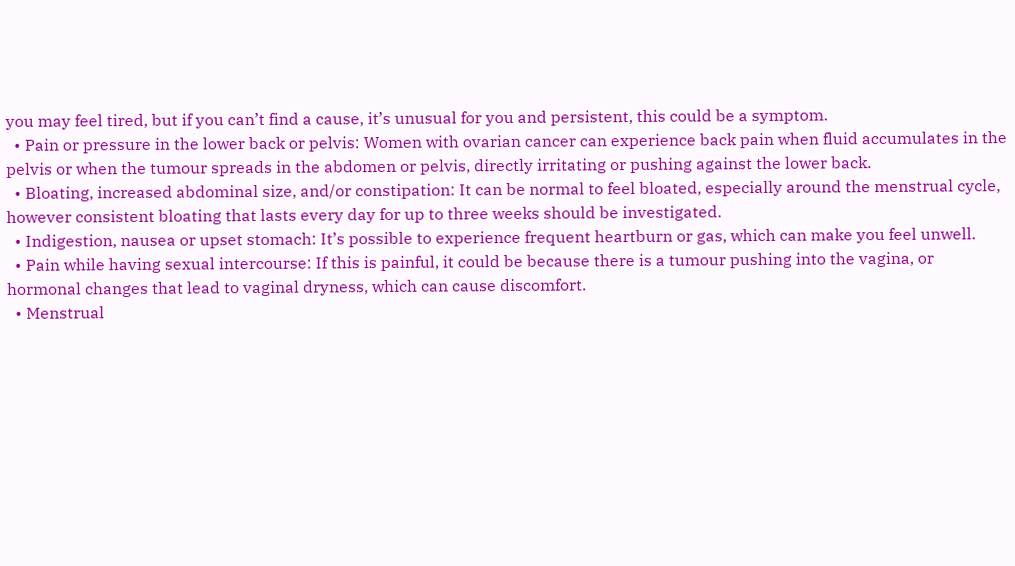you may feel tired, but if you can’t find a cause, it’s unusual for you and persistent, this could be a symptom.
  • Pain or pressure in the lower back or pelvis: Women with ovarian cancer can experience back pain when fluid accumulates in the pelvis or when the tumour spreads in the abdomen or pelvis, directly irritating or pushing against the lower back.
  • Bloating, increased abdominal size, and/or constipation: It can be normal to feel bloated, especially around the menstrual cycle, however consistent bloating that lasts every day for up to three weeks should be investigated.
  • Indigestion, nausea or upset stomach: It’s possible to experience frequent heartburn or gas, which can make you feel unwell.
  • Pain while having sexual intercourse: If this is painful, it could be because there is a tumour pushing into the vagina, or hormonal changes that lead to vaginal dryness, which can cause discomfort.
  • Menstrual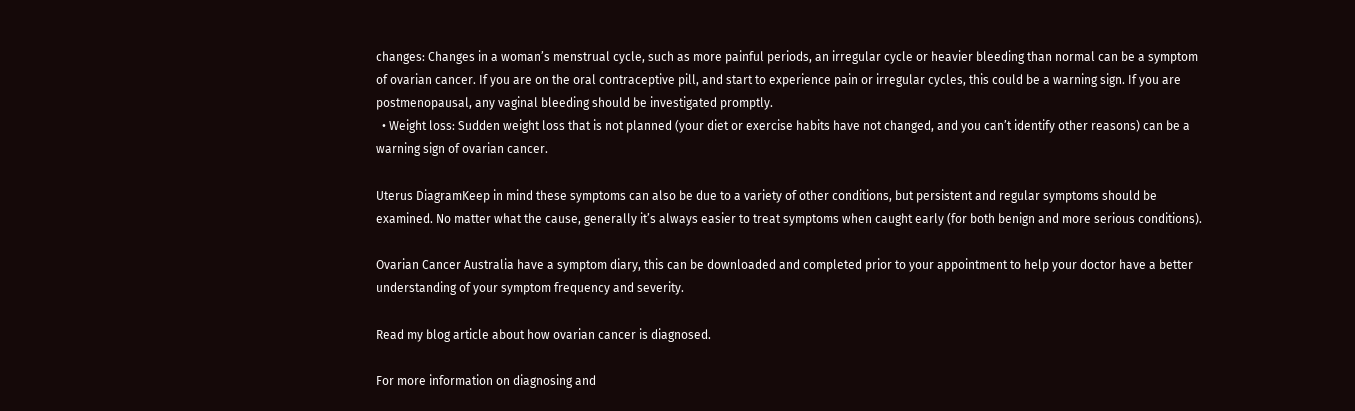changes: Changes in a woman’s menstrual cycle, such as more painful periods, an irregular cycle or heavier bleeding than normal can be a symptom of ovarian cancer. If you are on the oral contraceptive pill, and start to experience pain or irregular cycles, this could be a warning sign. If you are postmenopausal, any vaginal bleeding should be investigated promptly.
  • Weight loss: Sudden weight loss that is not planned (your diet or exercise habits have not changed, and you can’t identify other reasons) can be a warning sign of ovarian cancer.

Uterus DiagramKeep in mind these symptoms can also be due to a variety of other conditions, but persistent and regular symptoms should be examined. No matter what the cause, generally it’s always easier to treat symptoms when caught early (for both benign and more serious conditions).

Ovarian Cancer Australia have a symptom diary, this can be downloaded and completed prior to your appointment to help your doctor have a better understanding of your symptom frequency and severity.

Read my blog article about how ovarian cancer is diagnosed.

For more information on diagnosing and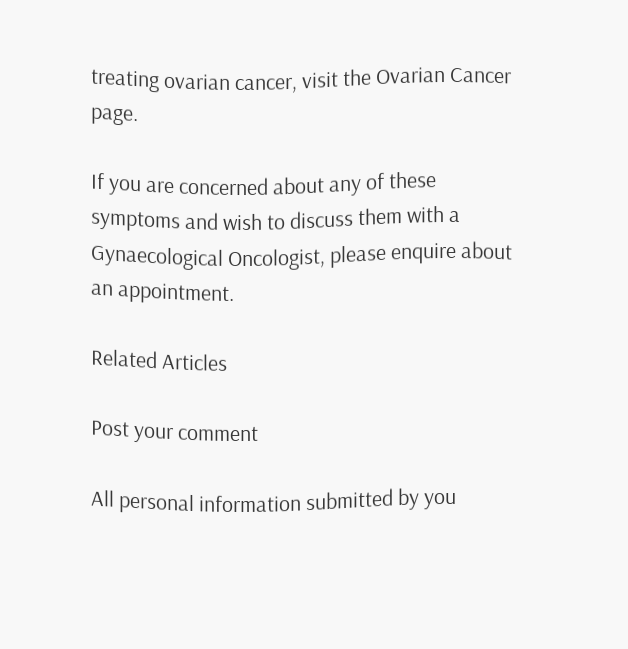treating ovarian cancer, visit the Ovarian Cancer page.

If you are concerned about any of these symptoms and wish to discuss them with a Gynaecological Oncologist, please enquire about an appointment.

Related Articles

Post your comment

All personal information submitted by you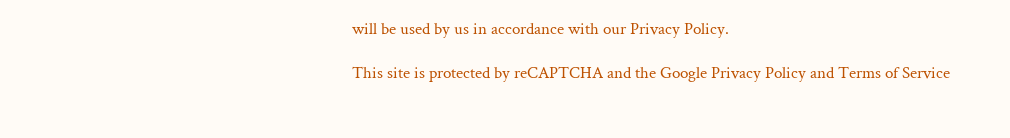will be used by us in accordance with our Privacy Policy.

This site is protected by reCAPTCHA and the Google Privacy Policy and Terms of Service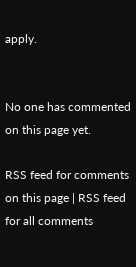apply.


No one has commented on this page yet.

RSS feed for comments on this page | RSS feed for all comments